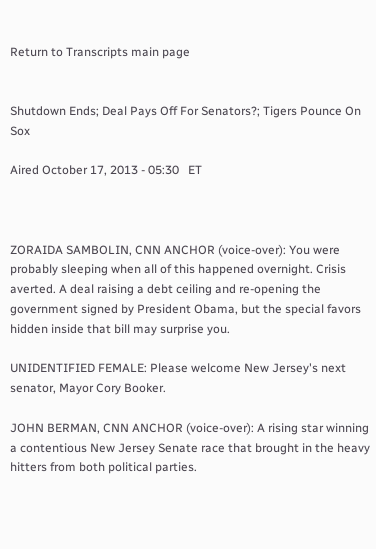Return to Transcripts main page


Shutdown Ends; Deal Pays Off For Senators?; Tigers Pounce On Sox

Aired October 17, 2013 - 05:30   ET



ZORAIDA SAMBOLIN, CNN ANCHOR (voice-over): You were probably sleeping when all of this happened overnight. Crisis averted. A deal raising a debt ceiling and re-opening the government signed by President Obama, but the special favors hidden inside that bill may surprise you.

UNIDENTIFIED FEMALE: Please welcome New Jersey's next senator, Mayor Cory Booker.

JOHN BERMAN, CNN ANCHOR (voice-over): A rising star winning a contentious New Jersey Senate race that brought in the heavy hitters from both political parties.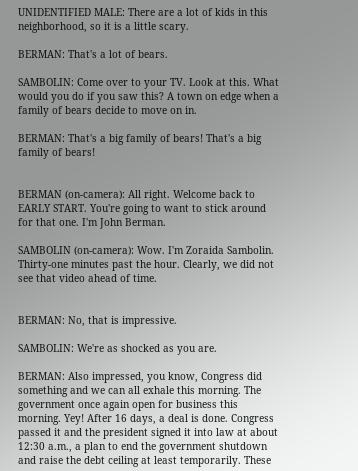UNIDENTIFIED MALE: There are a lot of kids in this neighborhood, so it is a little scary.

BERMAN: That's a lot of bears.

SAMBOLIN: Come over to your TV. Look at this. What would you do if you saw this? A town on edge when a family of bears decide to move on in.

BERMAN: That's a big family of bears! That's a big family of bears!


BERMAN (on-camera): All right. Welcome back to EARLY START. You're going to want to stick around for that one. I'm John Berman.

SAMBOLIN (on-camera): Wow. I'm Zoraida Sambolin. Thirty-one minutes past the hour. Clearly, we did not see that video ahead of time.


BERMAN: No, that is impressive.

SAMBOLIN: We're as shocked as you are.

BERMAN: Also impressed, you know, Congress did something and we can all exhale this morning. The government once again open for business this morning. Yey! After 16 days, a deal is done. Congress passed it and the president signed it into law at about 12:30 a.m., a plan to end the government shutdown and raise the debt ceiling at least temporarily. These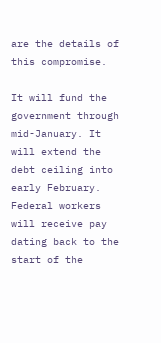are the details of this compromise.

It will fund the government through mid-January. It will extend the debt ceiling into early February. Federal workers will receive pay dating back to the start of the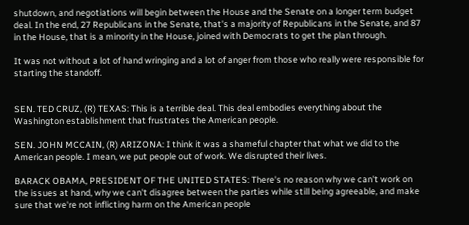shutdown, and negotiations will begin between the House and the Senate on a longer term budget deal. In the end, 27 Republicans in the Senate, that's a majority of Republicans in the Senate, and 87 in the House, that is a minority in the House, joined with Democrats to get the plan through.

It was not without a lot of hand wringing and a lot of anger from those who really were responsible for starting the standoff.


SEN. TED CRUZ, (R) TEXAS: This is a terrible deal. This deal embodies everything about the Washington establishment that frustrates the American people.

SEN. JOHN MCCAIN, (R) ARIZONA: I think it was a shameful chapter that what we did to the American people. I mean, we put people out of work. We disrupted their lives.

BARACK OBAMA, PRESIDENT OF THE UNITED STATES: There's no reason why we can't work on the issues at hand, why we can't disagree between the parties while still being agreeable, and make sure that we're not inflicting harm on the American people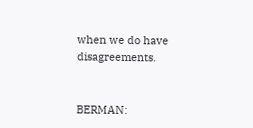when we do have disagreements.


BERMAN: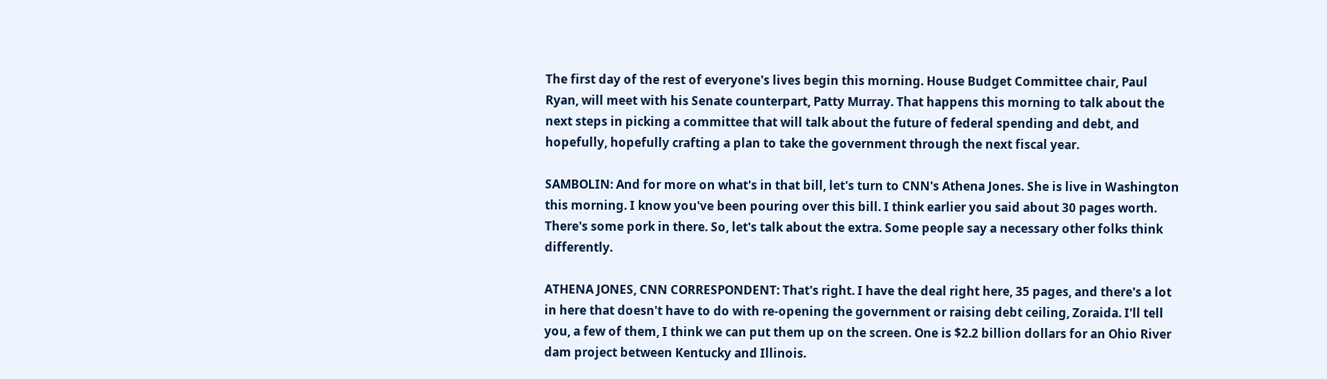The first day of the rest of everyone's lives begin this morning. House Budget Committee chair, Paul Ryan, will meet with his Senate counterpart, Patty Murray. That happens this morning to talk about the next steps in picking a committee that will talk about the future of federal spending and debt, and hopefully, hopefully crafting a plan to take the government through the next fiscal year.

SAMBOLIN: And for more on what's in that bill, let's turn to CNN's Athena Jones. She is live in Washington this morning. I know you've been pouring over this bill. I think earlier you said about 30 pages worth. There's some pork in there. So, let's talk about the extra. Some people say a necessary other folks think differently.

ATHENA JONES, CNN CORRESPONDENT: That's right. I have the deal right here, 35 pages, and there's a lot in here that doesn't have to do with re-opening the government or raising debt ceiling, Zoraida. I'll tell you, a few of them, I think we can put them up on the screen. One is $2.2 billion dollars for an Ohio River dam project between Kentucky and Illinois.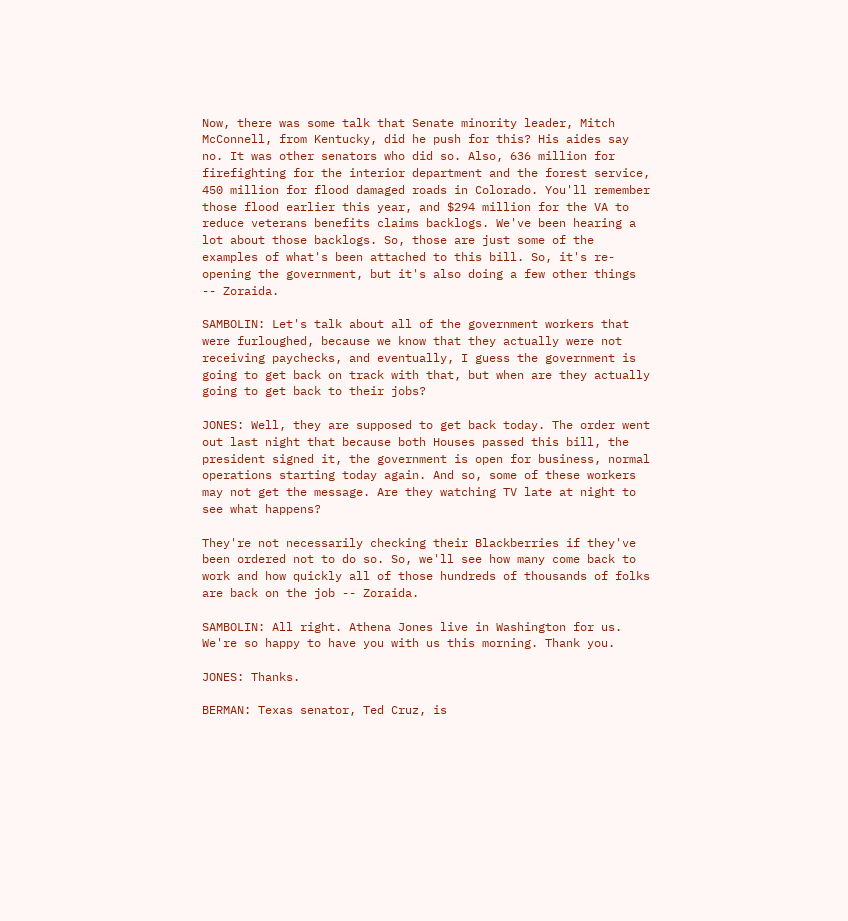Now, there was some talk that Senate minority leader, Mitch McConnell, from Kentucky, did he push for this? His aides say no. It was other senators who did so. Also, 636 million for firefighting for the interior department and the forest service, 450 million for flood damaged roads in Colorado. You'll remember those flood earlier this year, and $294 million for the VA to reduce veterans benefits claims backlogs. We've been hearing a lot about those backlogs. So, those are just some of the examples of what's been attached to this bill. So, it's re-opening the government, but it's also doing a few other things -- Zoraida.

SAMBOLIN: Let's talk about all of the government workers that were furloughed, because we know that they actually were not receiving paychecks, and eventually, I guess the government is going to get back on track with that, but when are they actually going to get back to their jobs?

JONES: Well, they are supposed to get back today. The order went out last night that because both Houses passed this bill, the president signed it, the government is open for business, normal operations starting today again. And so, some of these workers may not get the message. Are they watching TV late at night to see what happens?

They're not necessarily checking their Blackberries if they've been ordered not to do so. So, we'll see how many come back to work and how quickly all of those hundreds of thousands of folks are back on the job -- Zoraida.

SAMBOLIN: All right. Athena Jones live in Washington for us. We're so happy to have you with us this morning. Thank you.

JONES: Thanks.

BERMAN: Texas senator, Ted Cruz, is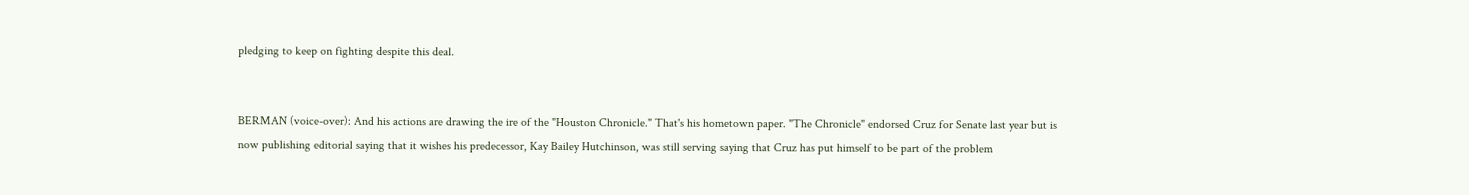pledging to keep on fighting despite this deal.


BERMAN (voice-over): And his actions are drawing the ire of the "Houston Chronicle." That's his hometown paper. "The Chronicle" endorsed Cruz for Senate last year but is now publishing editorial saying that it wishes his predecessor, Kay Bailey Hutchinson, was still serving saying that Cruz has put himself to be part of the problem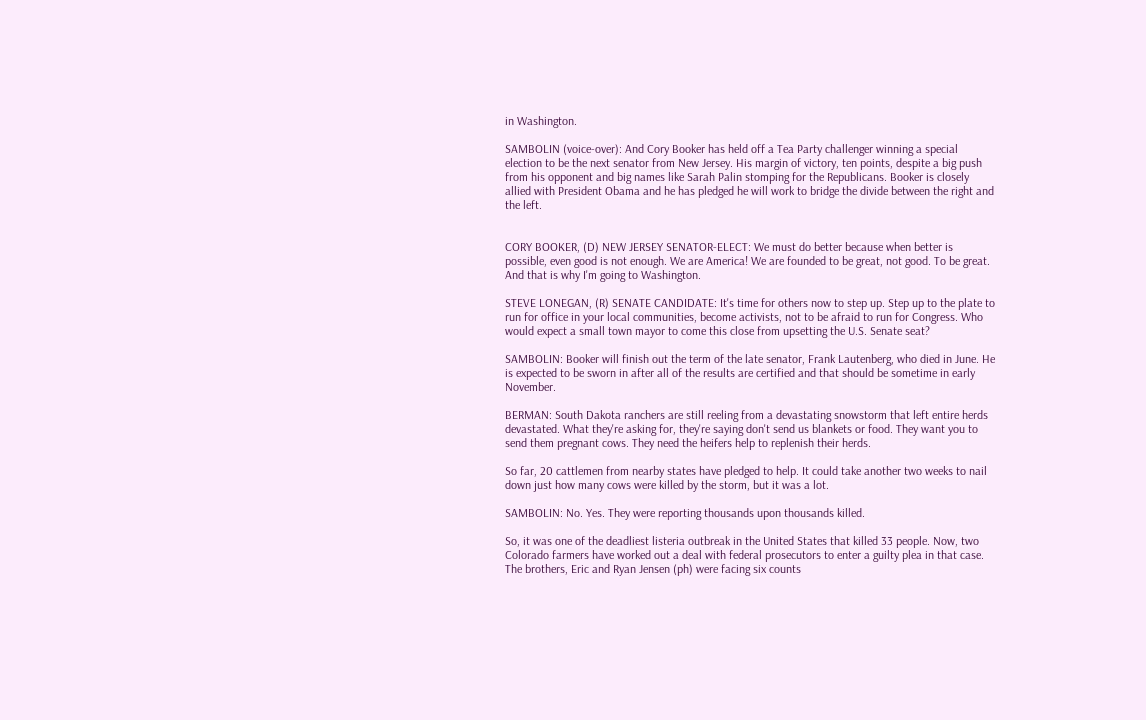in Washington.

SAMBOLIN (voice-over): And Cory Booker has held off a Tea Party challenger winning a special election to be the next senator from New Jersey. His margin of victory, ten points, despite a big push from his opponent and big names like Sarah Palin stomping for the Republicans. Booker is closely allied with President Obama and he has pledged he will work to bridge the divide between the right and the left.


CORY BOOKER, (D) NEW JERSEY SENATOR-ELECT: We must do better because when better is possible, even good is not enough. We are America! We are founded to be great, not good. To be great. And that is why I'm going to Washington.

STEVE LONEGAN, (R) SENATE CANDIDATE: It's time for others now to step up. Step up to the plate to run for office in your local communities, become activists, not to be afraid to run for Congress. Who would expect a small town mayor to come this close from upsetting the U.S. Senate seat?

SAMBOLIN: Booker will finish out the term of the late senator, Frank Lautenberg, who died in June. He is expected to be sworn in after all of the results are certified and that should be sometime in early November.

BERMAN: South Dakota ranchers are still reeling from a devastating snowstorm that left entire herds devastated. What they're asking for, they're saying don't send us blankets or food. They want you to send them pregnant cows. They need the heifers help to replenish their herds.

So far, 20 cattlemen from nearby states have pledged to help. It could take another two weeks to nail down just how many cows were killed by the storm, but it was a lot.

SAMBOLIN: No. Yes. They were reporting thousands upon thousands killed.

So, it was one of the deadliest listeria outbreak in the United States that killed 33 people. Now, two Colorado farmers have worked out a deal with federal prosecutors to enter a guilty plea in that case. The brothers, Eric and Ryan Jensen (ph) were facing six counts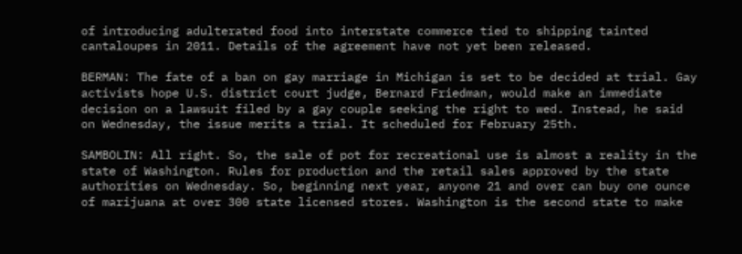of introducing adulterated food into interstate commerce tied to shipping tainted cantaloupes in 2011. Details of the agreement have not yet been released.

BERMAN: The fate of a ban on gay marriage in Michigan is set to be decided at trial. Gay activists hope U.S. district court judge, Bernard Friedman, would make an immediate decision on a lawsuit filed by a gay couple seeking the right to wed. Instead, he said on Wednesday, the issue merits a trial. It scheduled for February 25th.

SAMBOLIN: All right. So, the sale of pot for recreational use is almost a reality in the state of Washington. Rules for production and the retail sales approved by the state authorities on Wednesday. So, beginning next year, anyone 21 and over can buy one ounce of marijuana at over 300 state licensed stores. Washington is the second state to make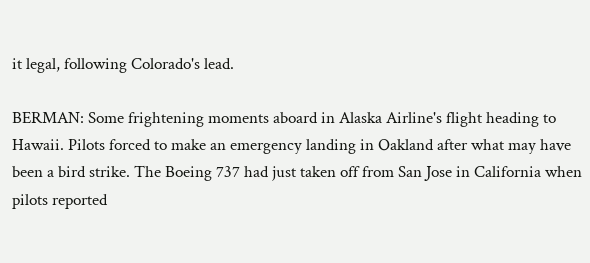it legal, following Colorado's lead.

BERMAN: Some frightening moments aboard in Alaska Airline's flight heading to Hawaii. Pilots forced to make an emergency landing in Oakland after what may have been a bird strike. The Boeing 737 had just taken off from San Jose in California when pilots reported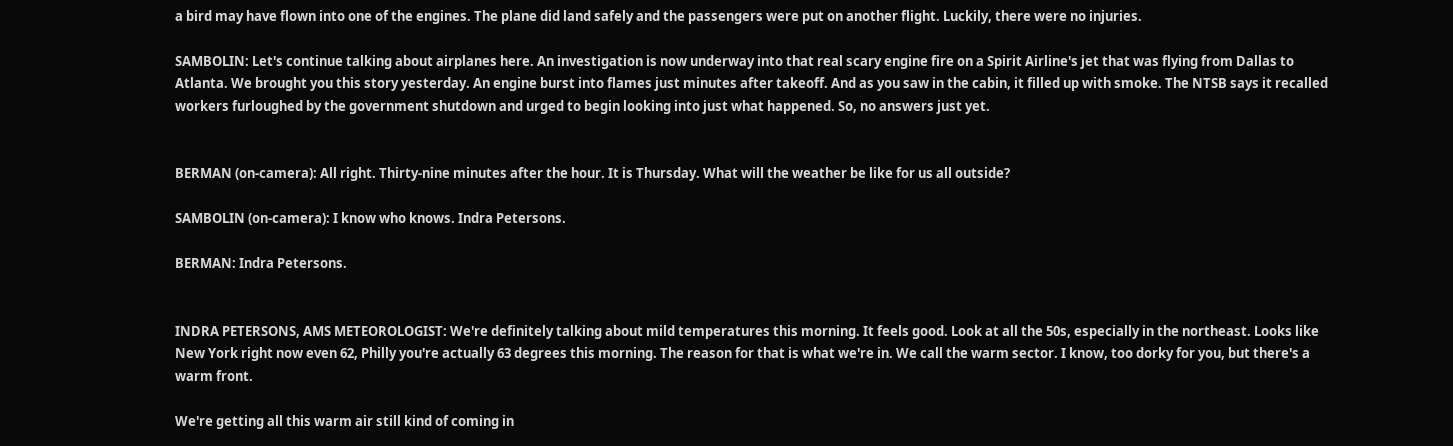a bird may have flown into one of the engines. The plane did land safely and the passengers were put on another flight. Luckily, there were no injuries.

SAMBOLIN: Let's continue talking about airplanes here. An investigation is now underway into that real scary engine fire on a Spirit Airline's jet that was flying from Dallas to Atlanta. We brought you this story yesterday. An engine burst into flames just minutes after takeoff. And as you saw in the cabin, it filled up with smoke. The NTSB says it recalled workers furloughed by the government shutdown and urged to begin looking into just what happened. So, no answers just yet.


BERMAN (on-camera): All right. Thirty-nine minutes after the hour. It is Thursday. What will the weather be like for us all outside?

SAMBOLIN (on-camera): I know who knows. Indra Petersons.

BERMAN: Indra Petersons.


INDRA PETERSONS, AMS METEOROLOGIST: We're definitely talking about mild temperatures this morning. It feels good. Look at all the 50s, especially in the northeast. Looks like New York right now even 62, Philly you're actually 63 degrees this morning. The reason for that is what we're in. We call the warm sector. I know, too dorky for you, but there's a warm front.

We're getting all this warm air still kind of coming in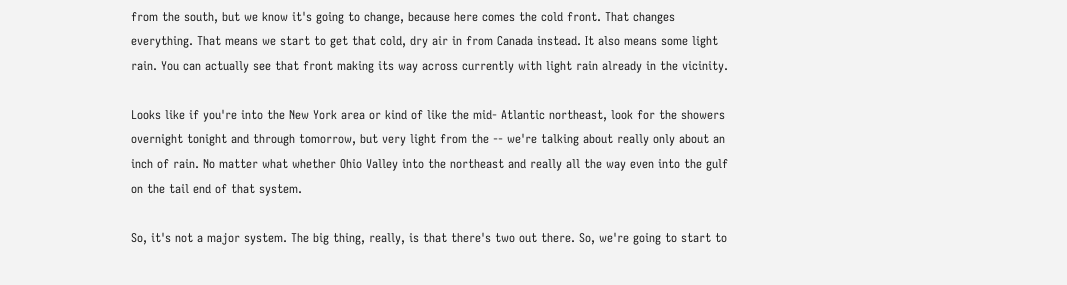from the south, but we know it's going to change, because here comes the cold front. That changes everything. That means we start to get that cold, dry air in from Canada instead. It also means some light rain. You can actually see that front making its way across currently with light rain already in the vicinity.

Looks like if you're into the New York area or kind of like the mid- Atlantic northeast, look for the showers overnight tonight and through tomorrow, but very light from the -- we're talking about really only about an inch of rain. No matter what whether Ohio Valley into the northeast and really all the way even into the gulf on the tail end of that system.

So, it's not a major system. The big thing, really, is that there's two out there. So, we're going to start to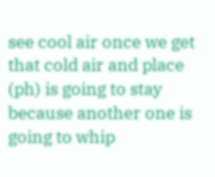see cool air once we get that cold air and place (ph) is going to stay because another one is going to whip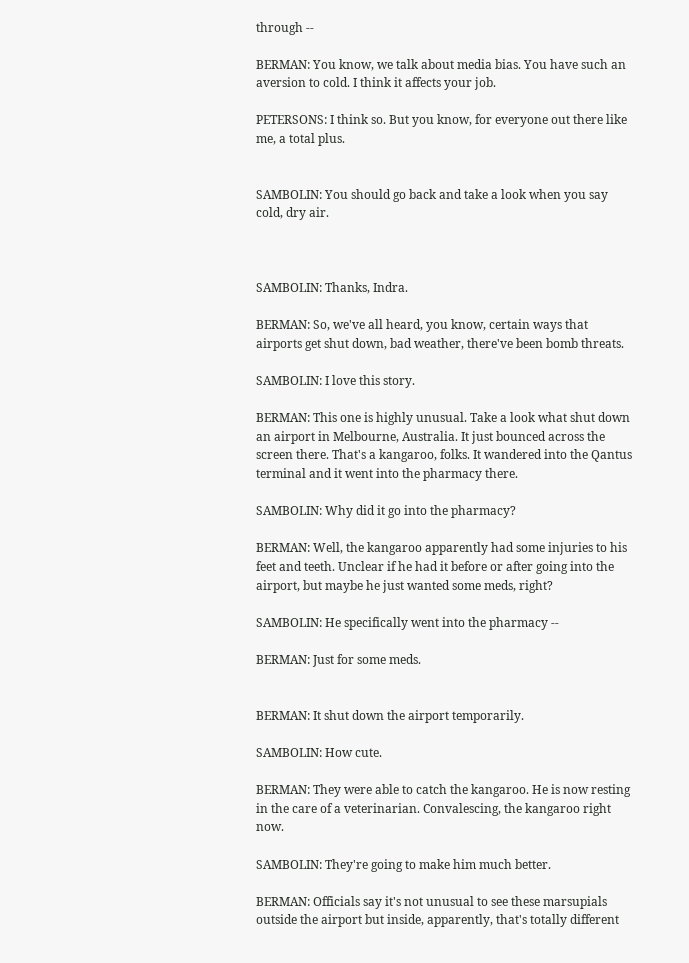through --

BERMAN: You know, we talk about media bias. You have such an aversion to cold. I think it affects your job.

PETERSONS: I think so. But you know, for everyone out there like me, a total plus.


SAMBOLIN: You should go back and take a look when you say cold, dry air.



SAMBOLIN: Thanks, Indra.

BERMAN: So, we've all heard, you know, certain ways that airports get shut down, bad weather, there've been bomb threats.

SAMBOLIN: I love this story.

BERMAN: This one is highly unusual. Take a look what shut down an airport in Melbourne, Australia. It just bounced across the screen there. That's a kangaroo, folks. It wandered into the Qantus terminal and it went into the pharmacy there.

SAMBOLIN: Why did it go into the pharmacy?

BERMAN: Well, the kangaroo apparently had some injuries to his feet and teeth. Unclear if he had it before or after going into the airport, but maybe he just wanted some meds, right?

SAMBOLIN: He specifically went into the pharmacy --

BERMAN: Just for some meds.


BERMAN: It shut down the airport temporarily.

SAMBOLIN: How cute.

BERMAN: They were able to catch the kangaroo. He is now resting in the care of a veterinarian. Convalescing, the kangaroo right now.

SAMBOLIN: They're going to make him much better.

BERMAN: Officials say it's not unusual to see these marsupials outside the airport but inside, apparently, that's totally different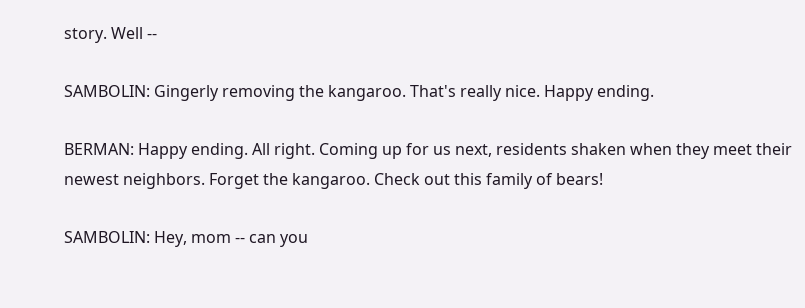story. Well --

SAMBOLIN: Gingerly removing the kangaroo. That's really nice. Happy ending.

BERMAN: Happy ending. All right. Coming up for us next, residents shaken when they meet their newest neighbors. Forget the kangaroo. Check out this family of bears!

SAMBOLIN: Hey, mom -- can you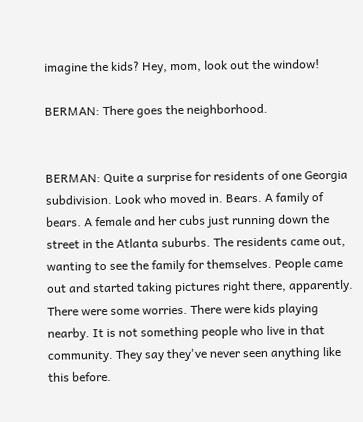imagine the kids? Hey, mom, look out the window!

BERMAN: There goes the neighborhood.


BERMAN: Quite a surprise for residents of one Georgia subdivision. Look who moved in. Bears. A family of bears. A female and her cubs just running down the street in the Atlanta suburbs. The residents came out, wanting to see the family for themselves. People came out and started taking pictures right there, apparently. There were some worries. There were kids playing nearby. It is not something people who live in that community. They say they've never seen anything like this before.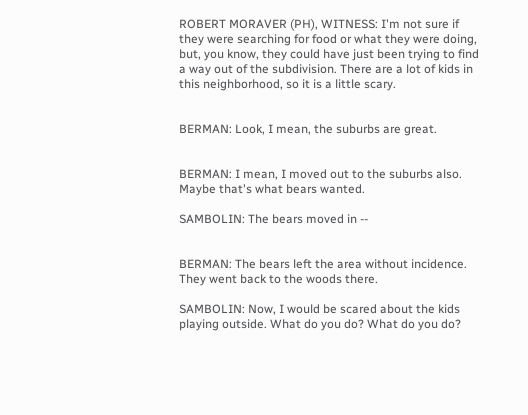ROBERT MORAVER (PH), WITNESS: I'm not sure if they were searching for food or what they were doing, but, you know, they could have just been trying to find a way out of the subdivision. There are a lot of kids in this neighborhood, so it is a little scary.


BERMAN: Look, I mean, the suburbs are great.


BERMAN: I mean, I moved out to the suburbs also. Maybe that's what bears wanted.

SAMBOLIN: The bears moved in --


BERMAN: The bears left the area without incidence. They went back to the woods there.

SAMBOLIN: Now, I would be scared about the kids playing outside. What do you do? What do you do?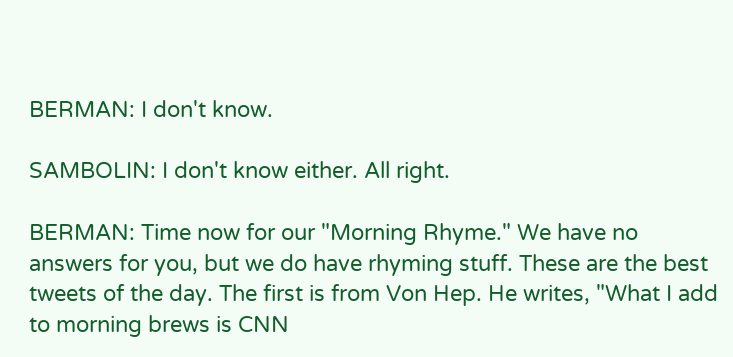BERMAN: I don't know.

SAMBOLIN: I don't know either. All right.

BERMAN: Time now for our "Morning Rhyme." We have no answers for you, but we do have rhyming stuff. These are the best tweets of the day. The first is from Von Hep. He writes, "What I add to morning brews is CNN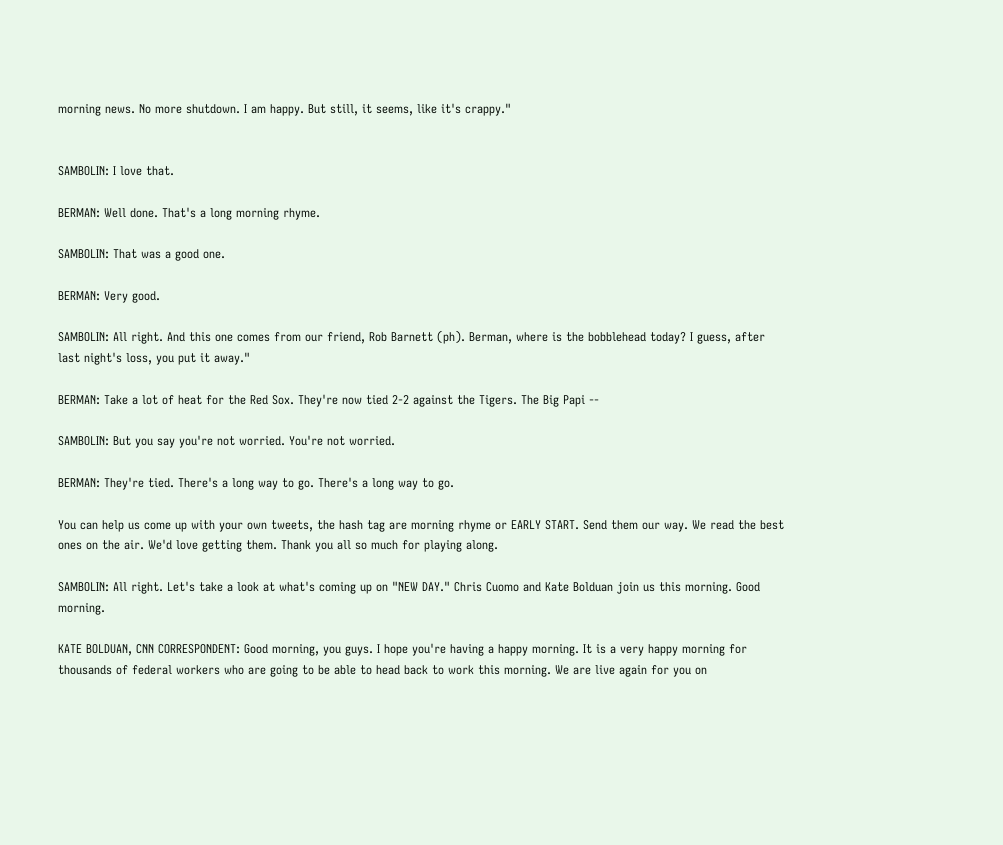morning news. No more shutdown. I am happy. But still, it seems, like it's crappy."


SAMBOLIN: I love that.

BERMAN: Well done. That's a long morning rhyme.

SAMBOLIN: That was a good one.

BERMAN: Very good.

SAMBOLIN: All right. And this one comes from our friend, Rob Barnett (ph). Berman, where is the bobblehead today? I guess, after last night's loss, you put it away."

BERMAN: Take a lot of heat for the Red Sox. They're now tied 2-2 against the Tigers. The Big Papi --

SAMBOLIN: But you say you're not worried. You're not worried.

BERMAN: They're tied. There's a long way to go. There's a long way to go.

You can help us come up with your own tweets, the hash tag are morning rhyme or EARLY START. Send them our way. We read the best ones on the air. We'd love getting them. Thank you all so much for playing along.

SAMBOLIN: All right. Let's take a look at what's coming up on "NEW DAY." Chris Cuomo and Kate Bolduan join us this morning. Good morning.

KATE BOLDUAN, CNN CORRESPONDENT: Good morning, you guys. I hope you're having a happy morning. It is a very happy morning for thousands of federal workers who are going to be able to head back to work this morning. We are live again for you on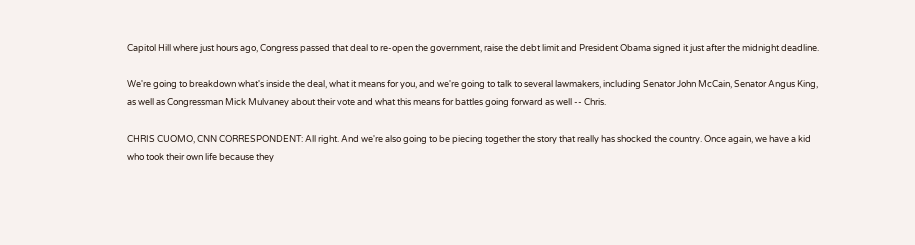Capitol Hill where just hours ago, Congress passed that deal to re-open the government, raise the debt limit and President Obama signed it just after the midnight deadline.

We're going to breakdown what's inside the deal, what it means for you, and we're going to talk to several lawmakers, including Senator John McCain, Senator Angus King, as well as Congressman Mick Mulvaney about their vote and what this means for battles going forward as well -- Chris.

CHRIS CUOMO, CNN CORRESPONDENT: All right. And we're also going to be piecing together the story that really has shocked the country. Once again, we have a kid who took their own life because they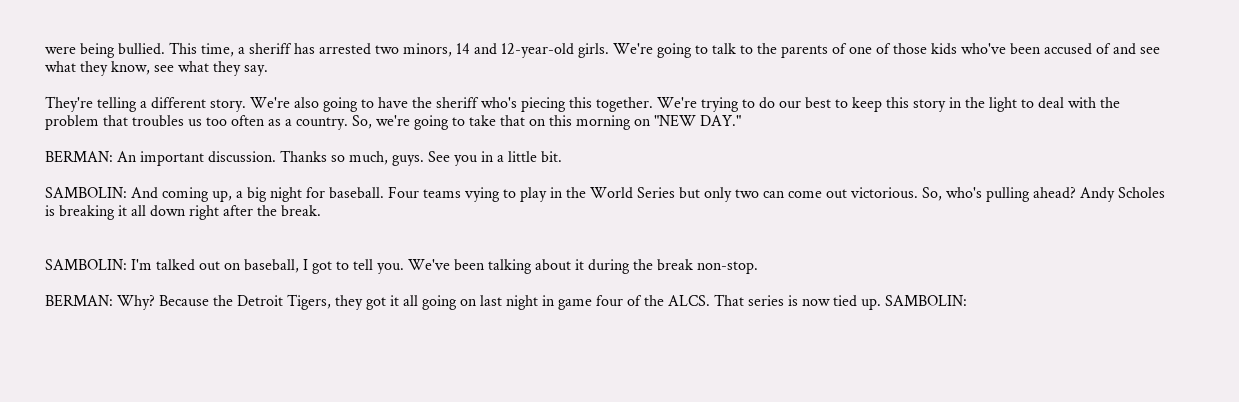were being bullied. This time, a sheriff has arrested two minors, 14 and 12-year-old girls. We're going to talk to the parents of one of those kids who've been accused of and see what they know, see what they say.

They're telling a different story. We're also going to have the sheriff who's piecing this together. We're trying to do our best to keep this story in the light to deal with the problem that troubles us too often as a country. So, we're going to take that on this morning on "NEW DAY."

BERMAN: An important discussion. Thanks so much, guys. See you in a little bit.

SAMBOLIN: And coming up, a big night for baseball. Four teams vying to play in the World Series but only two can come out victorious. So, who's pulling ahead? Andy Scholes is breaking it all down right after the break.


SAMBOLIN: I'm talked out on baseball, I got to tell you. We've been talking about it during the break non-stop.

BERMAN: Why? Because the Detroit Tigers, they got it all going on last night in game four of the ALCS. That series is now tied up. SAMBOLIN: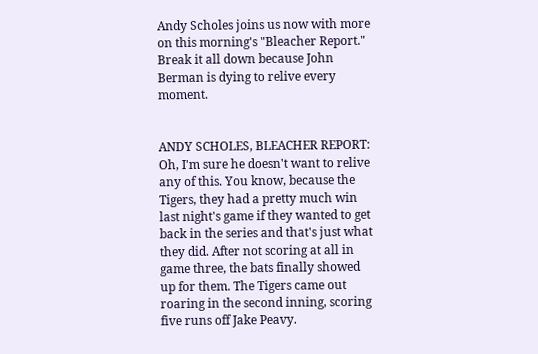Andy Scholes joins us now with more on this morning's "Bleacher Report." Break it all down because John Berman is dying to relive every moment.


ANDY SCHOLES, BLEACHER REPORT: Oh, I'm sure he doesn't want to relive any of this. You know, because the Tigers, they had a pretty much win last night's game if they wanted to get back in the series and that's just what they did. After not scoring at all in game three, the bats finally showed up for them. The Tigers came out roaring in the second inning, scoring five runs off Jake Peavy.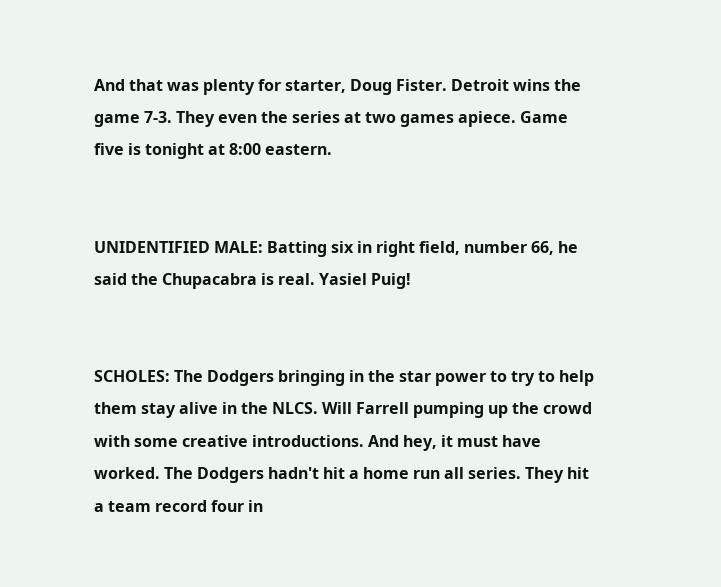And that was plenty for starter, Doug Fister. Detroit wins the game 7-3. They even the series at two games apiece. Game five is tonight at 8:00 eastern.


UNIDENTIFIED MALE: Batting six in right field, number 66, he said the Chupacabra is real. Yasiel Puig!


SCHOLES: The Dodgers bringing in the star power to try to help them stay alive in the NLCS. Will Farrell pumping up the crowd with some creative introductions. And hey, it must have worked. The Dodgers hadn't hit a home run all series. They hit a team record four in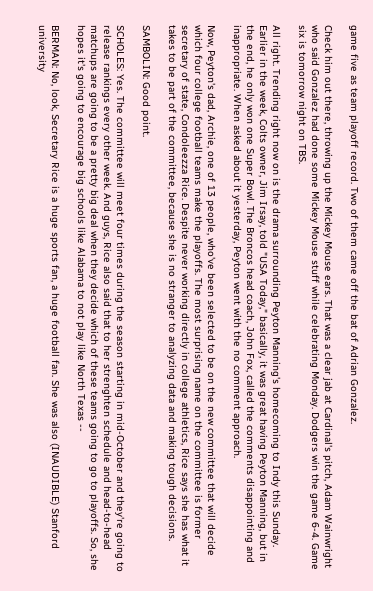game five as team playoff record. Two of them came off the bat of Adrian Gonzalez.

Check him out there, throwing up the Mickey Mouse ears. That was a clear jab at Cardinal's pitch, Adam Wainwright who said Gonzalez had done some Mickey Mouse stuff while celebrating Monday. Dodgers win the game 6-4. Game six is tomorrow night on TBS.

All right. Trending right now on is the drama surrounding Peyton Manning's homecoming to Indy this Sunday. Earlier in the week, Colts owner, Jim Irsay, told "USA Today," basically, it was great having Peyton Manning, but in the end, he only won one Super Bowl. The Broncos head coach, John Fox, called the comments disappointing and inappropriate. When asked about it yesterday, Peyton went with the no comment approach.

Now, Peyton's dad, Archie, one of 13 people, who've been selected to be on the new committee that will decide which four college football teams make the playoffs. The most surprising name on the committee is former secretary of state, Condoleezza Rice. Despite never working directly in college athletics, Rice says she has what it takes to be part of the committee, because she is no stranger to analyzing data and making tough decisions.

SAMBOLIN: Good point.

SCHOLES: Yes. The committee will meet four times during the season starting in mid-October and they're going to release rankings every other week. And guys, Rice also said that to her strenghten schedule and head-to-head matchups are going to be a pretty big deal when they decide which of these teams going to go to playoffs. So, she hopes it's going to encourage big schools like Alabama to not play like North Texas --

BERMAN: No, look, Secretary Rice is a huge sports fan, a huge football fan. She was also (INAUDIBLE) Stanford university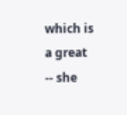which is a great -- she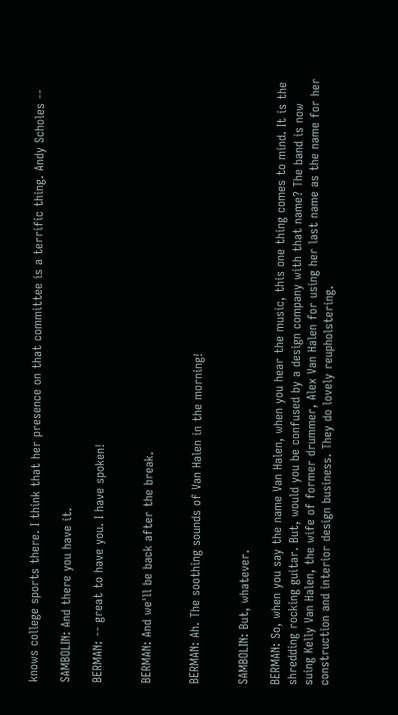knows college sports there. I think that her presence on that committee is a terrific thing. Andy Scholes --

SAMBOLIN: And there you have it.

BERMAN: -- great to have you. I have spoken!


BERMAN: And we'll be back after the break.


BERMAN: Ah. The soothing sounds of Van Halen in the morning!


SAMBOLIN: But, whatever.

BERMAN: So, when you say the name Van Halen, when you hear the music, this one thing comes to mind. It is the shredding rocking guitar. But, would you be confused by a design company with that name? The band is now suing Kelly Van Halen, the wife of former drummer, Alex Van Halen for using her last name as the name for her construction and interior design business. They do lovely reupholstering.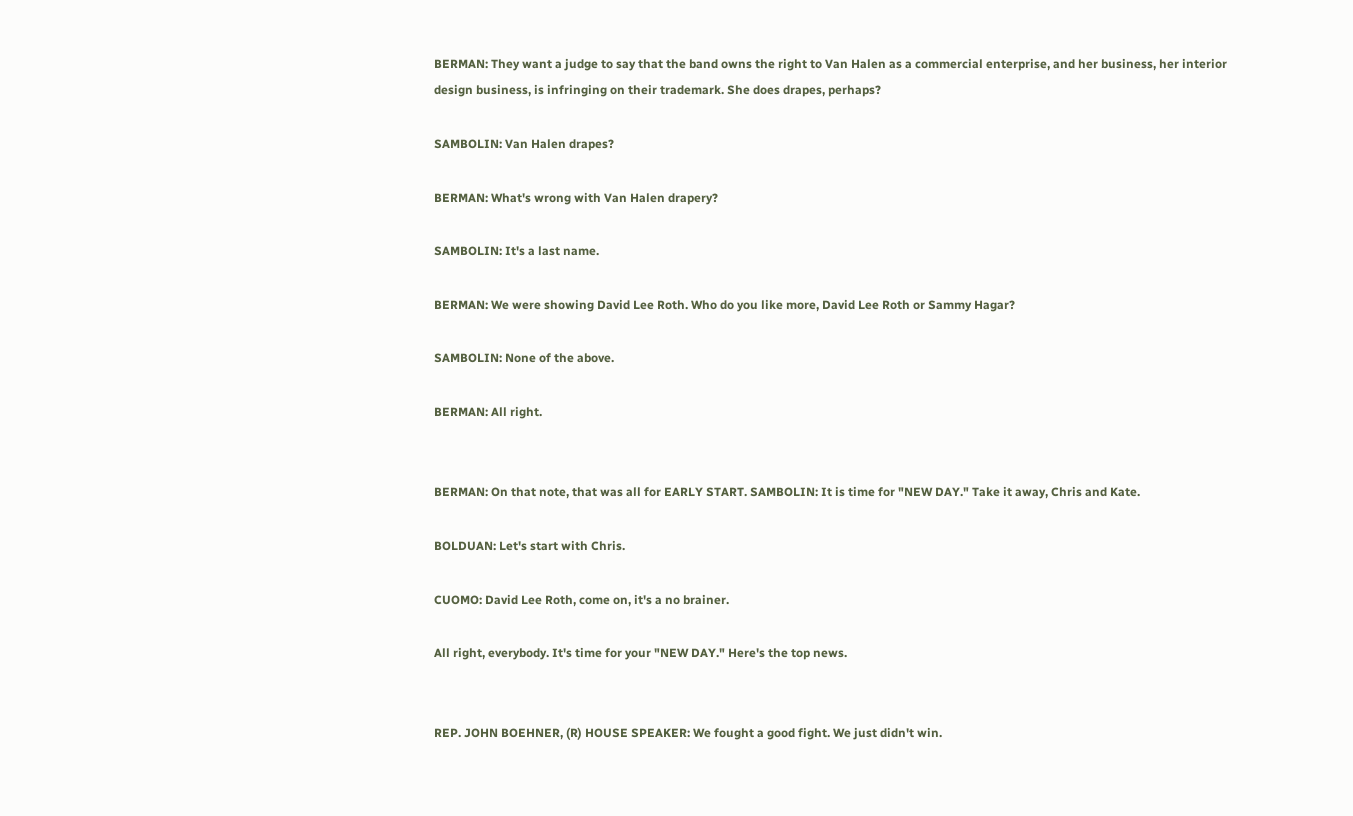BERMAN: They want a judge to say that the band owns the right to Van Halen as a commercial enterprise, and her business, her interior design business, is infringing on their trademark. She does drapes, perhaps?

SAMBOLIN: Van Halen drapes?

BERMAN: What's wrong with Van Halen drapery?

SAMBOLIN: It's a last name.

BERMAN: We were showing David Lee Roth. Who do you like more, David Lee Roth or Sammy Hagar?

SAMBOLIN: None of the above.

BERMAN: All right.


BERMAN: On that note, that was all for EARLY START. SAMBOLIN: It is time for "NEW DAY." Take it away, Chris and Kate.

BOLDUAN: Let's start with Chris.

CUOMO: David Lee Roth, come on, it's a no brainer.

All right, everybody. It's time for your "NEW DAY." Here's the top news.


REP. JOHN BOEHNER, (R) HOUSE SPEAKER: We fought a good fight. We just didn't win.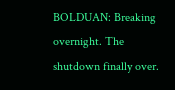BOLDUAN: Breaking overnight. The shutdown finally over.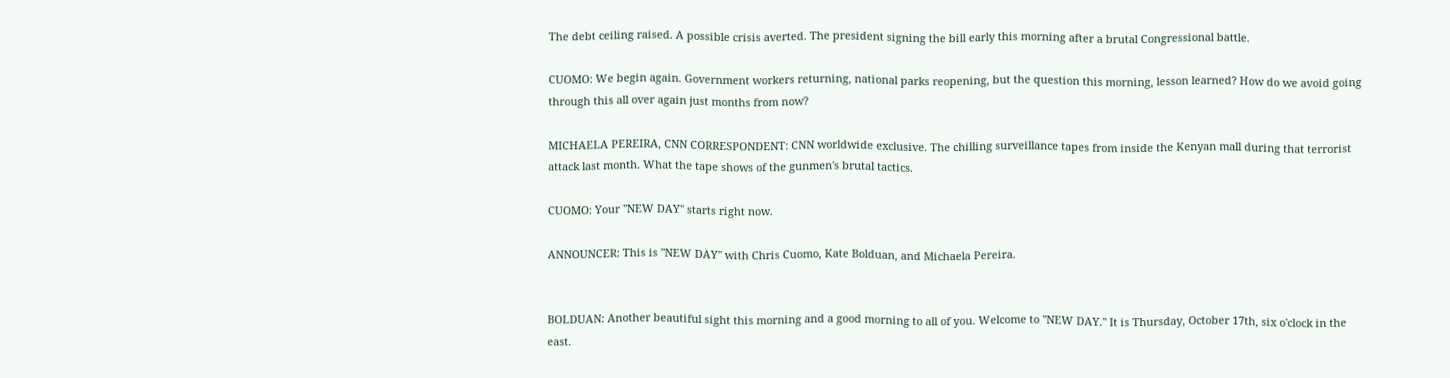The debt ceiling raised. A possible crisis averted. The president signing the bill early this morning after a brutal Congressional battle.

CUOMO: We begin again. Government workers returning, national parks reopening, but the question this morning, lesson learned? How do we avoid going through this all over again just months from now?

MICHAELA PEREIRA, CNN CORRESPONDENT: CNN worldwide exclusive. The chilling surveillance tapes from inside the Kenyan mall during that terrorist attack last month. What the tape shows of the gunmen's brutal tactics.

CUOMO: Your "NEW DAY" starts right now.

ANNOUNCER: This is "NEW DAY" with Chris Cuomo, Kate Bolduan, and Michaela Pereira.


BOLDUAN: Another beautiful sight this morning and a good morning to all of you. Welcome to "NEW DAY." It is Thursday, October 17th, six o'clock in the east.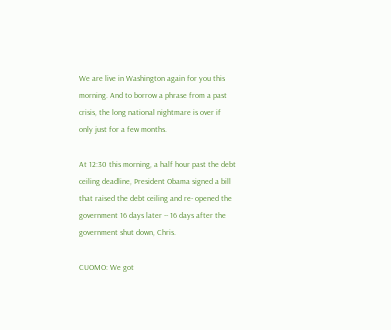We are live in Washington again for you this morning. And to borrow a phrase from a past crisis, the long national nightmare is over if only just for a few months.

At 12:30 this morning, a half hour past the debt ceiling deadline, President Obama signed a bill that raised the debt ceiling and re- opened the government 16 days later -- 16 days after the government shut down, Chris.

CUOMO: We got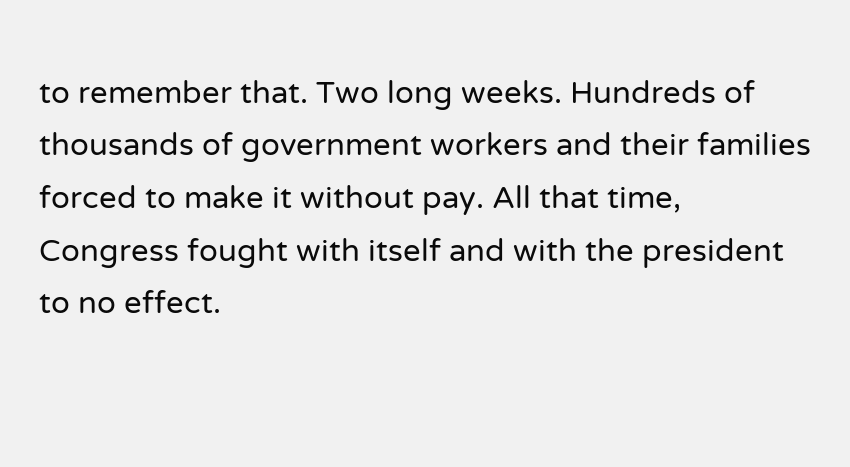to remember that. Two long weeks. Hundreds of thousands of government workers and their families forced to make it without pay. All that time, Congress fought with itself and with the president to no effect.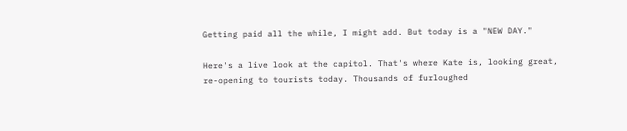Getting paid all the while, I might add. But today is a "NEW DAY."

Here's a live look at the capitol. That's where Kate is, looking great, re-opening to tourists today. Thousands of furloughed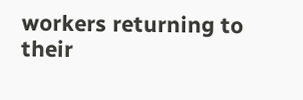workers returning to their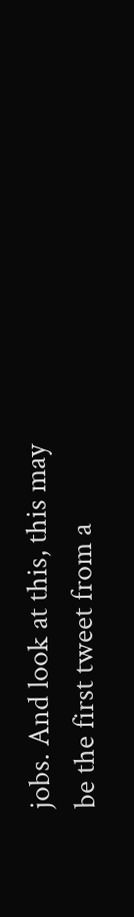jobs. And look at this, this may be the first tweet from a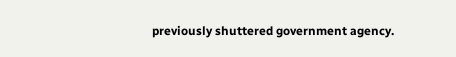previously shuttered government agency.